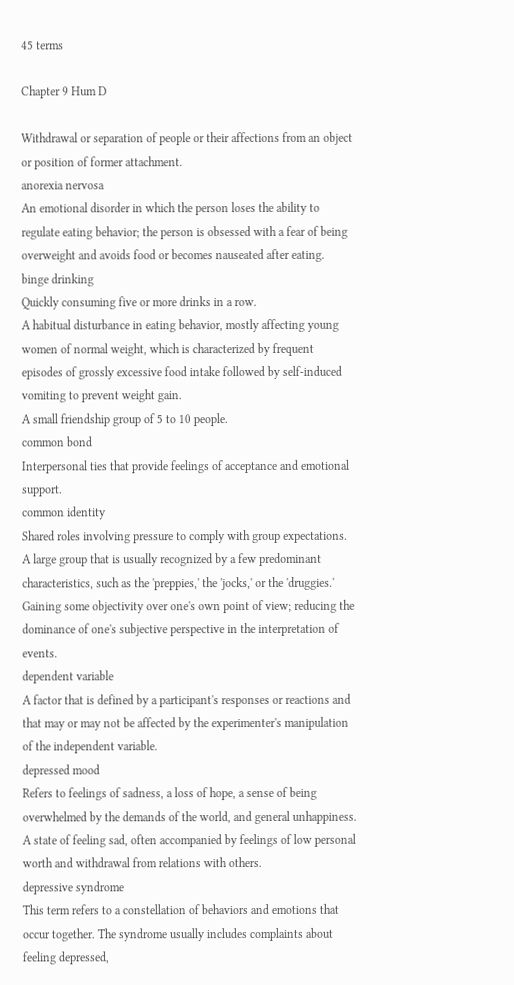45 terms

Chapter 9 Hum D

Withdrawal or separation of people or their affections from an object or position of former attachment.
anorexia nervosa
An emotional disorder in which the person loses the ability to regulate eating behavior; the person is obsessed with a fear of being overweight and avoids food or becomes nauseated after eating.
binge drinking
Quickly consuming five or more drinks in a row.
A habitual disturbance in eating behavior, mostly affecting young women of normal weight, which is characterized by frequent episodes of grossly excessive food intake followed by self-induced vomiting to prevent weight gain.
A small friendship group of 5 to 10 people.
common bond
Interpersonal ties that provide feelings of acceptance and emotional support.
common identity
Shared roles involving pressure to comply with group expectations.
A large group that is usually recognized by a few predominant characteristics, such as the 'preppies,' the 'jocks,' or the 'druggies.'
Gaining some objectivity over one's own point of view; reducing the dominance of one's subjective perspective in the interpretation of events.
dependent variable
A factor that is defined by a participant's responses or reactions and that may or may not be affected by the experimenter's manipulation of the independent variable.
depressed mood
Refers to feelings of sadness, a loss of hope, a sense of being overwhelmed by the demands of the world, and general unhappiness.
A state of feeling sad, often accompanied by feelings of low personal worth and withdrawal from relations with others.
depressive syndrome
This term refers to a constellation of behaviors and emotions that occur together. The syndrome usually includes complaints about feeling depressed,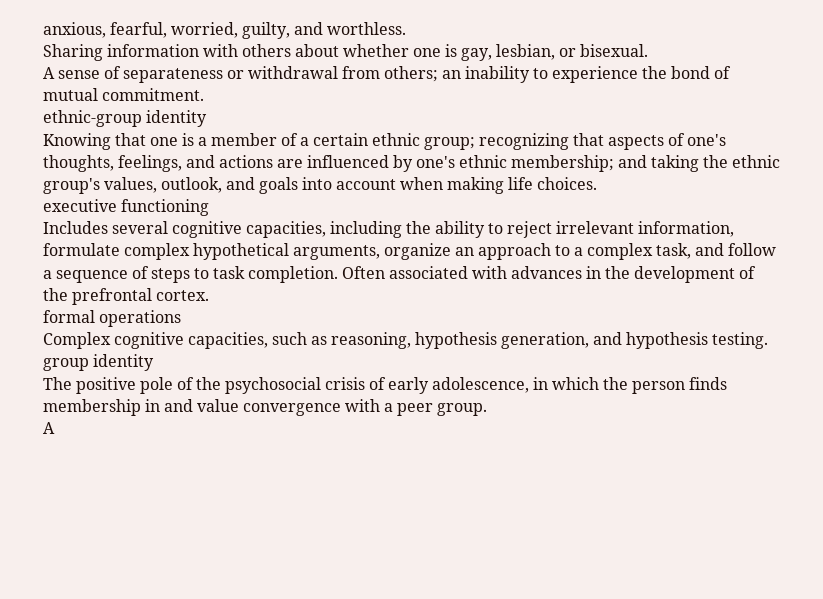anxious, fearful, worried, guilty, and worthless.
Sharing information with others about whether one is gay, lesbian, or bisexual.
A sense of separateness or withdrawal from others; an inability to experience the bond of mutual commitment.
ethnic-group identity
Knowing that one is a member of a certain ethnic group; recognizing that aspects of one's thoughts, feelings, and actions are influenced by one's ethnic membership; and taking the ethnic group's values, outlook, and goals into account when making life choices.
executive functioning
Includes several cognitive capacities, including the ability to reject irrelevant information, formulate complex hypothetical arguments, organize an approach to a complex task, and follow a sequence of steps to task completion. Often associated with advances in the development of the prefrontal cortex.
formal operations
Complex cognitive capacities, such as reasoning, hypothesis generation, and hypothesis testing.
group identity
The positive pole of the psychosocial crisis of early adolescence, in which the person finds membership in and value convergence with a peer group.
A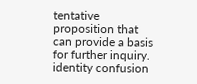tentative proposition that can provide a basis for further inquiry.
identity confusion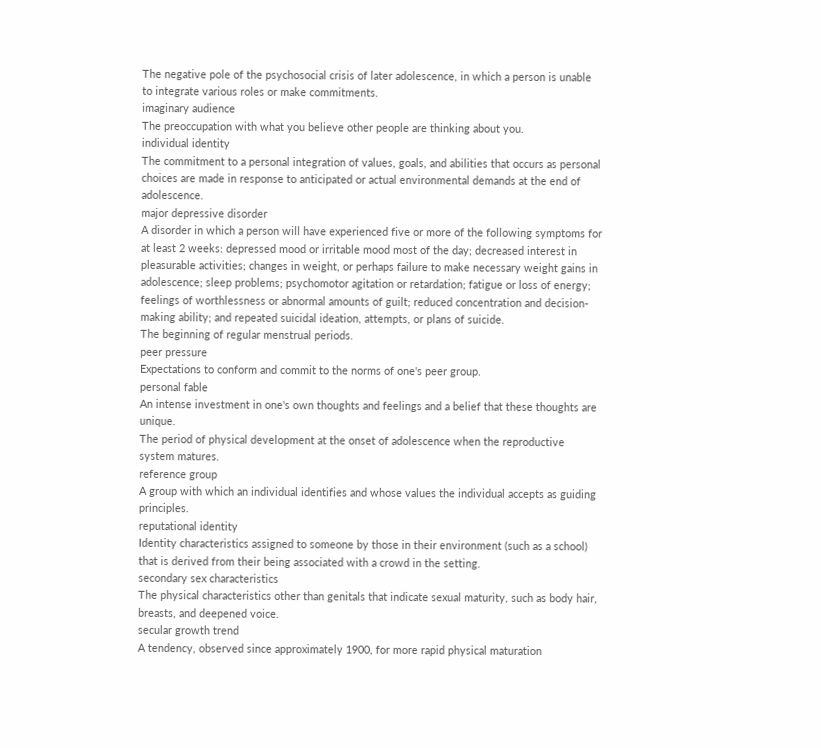The negative pole of the psychosocial crisis of later adolescence, in which a person is unable to integrate various roles or make commitments.
imaginary audience
The preoccupation with what you believe other people are thinking about you.
individual identity
The commitment to a personal integration of values, goals, and abilities that occurs as personal choices are made in response to anticipated or actual environmental demands at the end of adolescence.
major depressive disorder
A disorder in which a person will have experienced five or more of the following symptoms for at least 2 weeks: depressed mood or irritable mood most of the day; decreased interest in pleasurable activities; changes in weight, or perhaps failure to make necessary weight gains in adolescence; sleep problems; psychomotor agitation or retardation; fatigue or loss of energy; feelings of worthlessness or abnormal amounts of guilt; reduced concentration and decision-making ability; and repeated suicidal ideation, attempts, or plans of suicide.
The beginning of regular menstrual periods.
peer pressure
Expectations to conform and commit to the norms of one's peer group.
personal fable
An intense investment in one's own thoughts and feelings and a belief that these thoughts are unique.
The period of physical development at the onset of adolescence when the reproductive system matures.
reference group
A group with which an individual identifies and whose values the individual accepts as guiding principles.
reputational identity
Identity characteristics assigned to someone by those in their environment (such as a school) that is derived from their being associated with a crowd in the setting.
secondary sex characteristics
The physical characteristics other than genitals that indicate sexual maturity, such as body hair, breasts, and deepened voice.
secular growth trend
A tendency, observed since approximately 1900, for more rapid physical maturation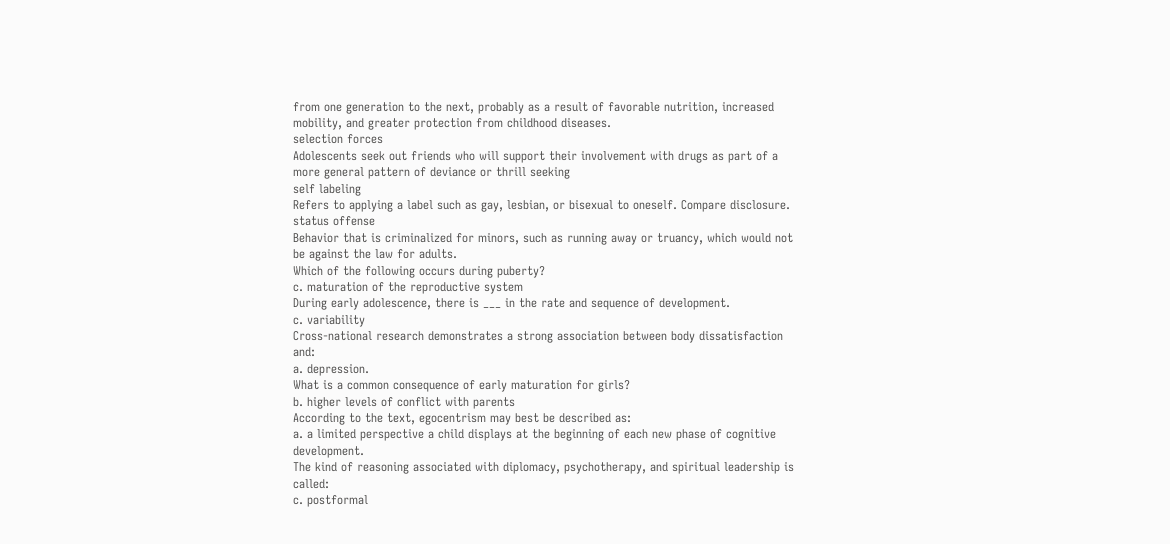from one generation to the next, probably as a result of favorable nutrition, increased mobility, and greater protection from childhood diseases.
selection forces
Adolescents seek out friends who will support their involvement with drugs as part of a more general pattern of deviance or thrill seeking
self labeling
Refers to applying a label such as gay, lesbian, or bisexual to oneself. Compare disclosure.
status offense
Behavior that is criminalized for minors, such as running away or truancy, which would not be against the law for adults.
Which of the following occurs during puberty?
c. maturation of the reproductive system
During early adolescence, there is ___ in the rate and sequence of development.
c. variability
Cross-national research demonstrates a strong association between body dissatisfaction and:
a. depression.
What is a common consequence of early maturation for girls?
b. higher levels of conflict with parents
According to the text, egocentrism may best be described as:
a. a limited perspective a child displays at the beginning of each new phase of cognitive development.
The kind of reasoning associated with diplomacy, psychotherapy, and spiritual leadership is called:
c. postformal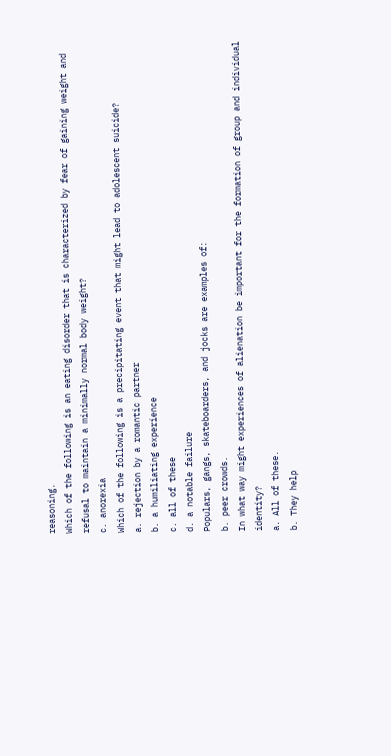reasoning.
Which of the following is an eating disorder that is characterized by fear of gaining weight and refusal to maintain a minimally normal body weight?
c. anorexia
Which of the following is a precipitating event that might lead to adolescent suicide?
a. rejection by a romantic partner
b. a humiliating experience
c. all of these
d. a notable failure
Populars, gangs, skateboarders, and jocks are examples of:
b. peer crowds.
In what way might experiences of alienation be important for the formation of group and individual identity?
a. All of these.
b. They help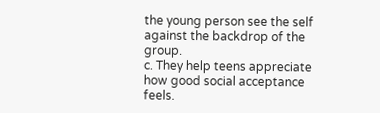the young person see the self against the backdrop of the group.
c. They help teens appreciate how good social acceptance feels.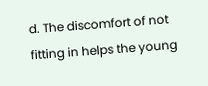d. The discomfort of not fitting in helps the young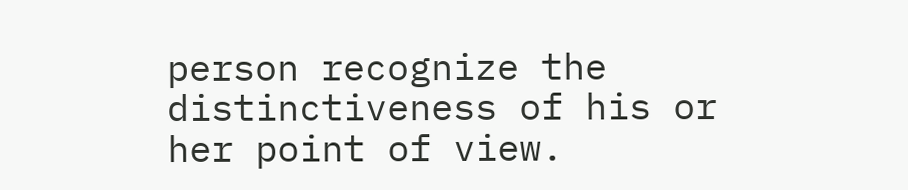person recognize the distinctiveness of his or her point of view.